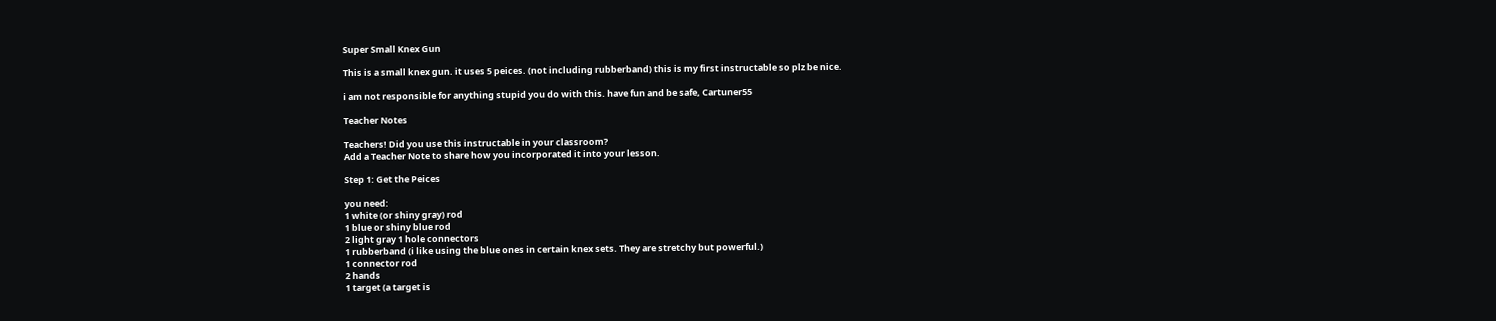Super Small Knex Gun

This is a small knex gun. it uses 5 peices. (not including rubberband) this is my first instructable so plz be nice.

i am not responsible for anything stupid you do with this. have fun and be safe, Cartuner55

Teacher Notes

Teachers! Did you use this instructable in your classroom?
Add a Teacher Note to share how you incorporated it into your lesson.

Step 1: Get the Peices

you need:
1 white (or shiny gray) rod
1 blue or shiny blue rod
2 light gray 1 hole connectors
1 rubberband (i like using the blue ones in certain knex sets. They are stretchy but powerful.)
1 connector rod
2 hands
1 target (a target is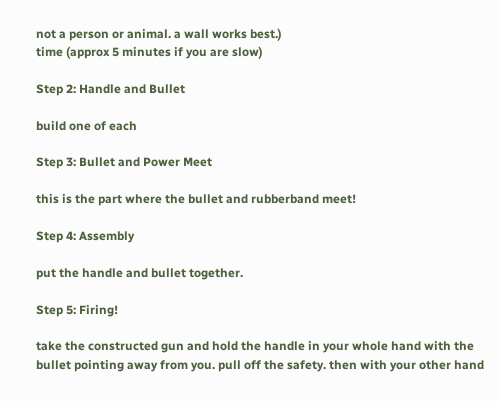not a person or animal. a wall works best.)
time (approx 5 minutes if you are slow)

Step 2: Handle and Bullet

build one of each

Step 3: Bullet and Power Meet

this is the part where the bullet and rubberband meet!

Step 4: Assembly

put the handle and bullet together.

Step 5: Firing!

take the constructed gun and hold the handle in your whole hand with the bullet pointing away from you. pull off the safety. then with your other hand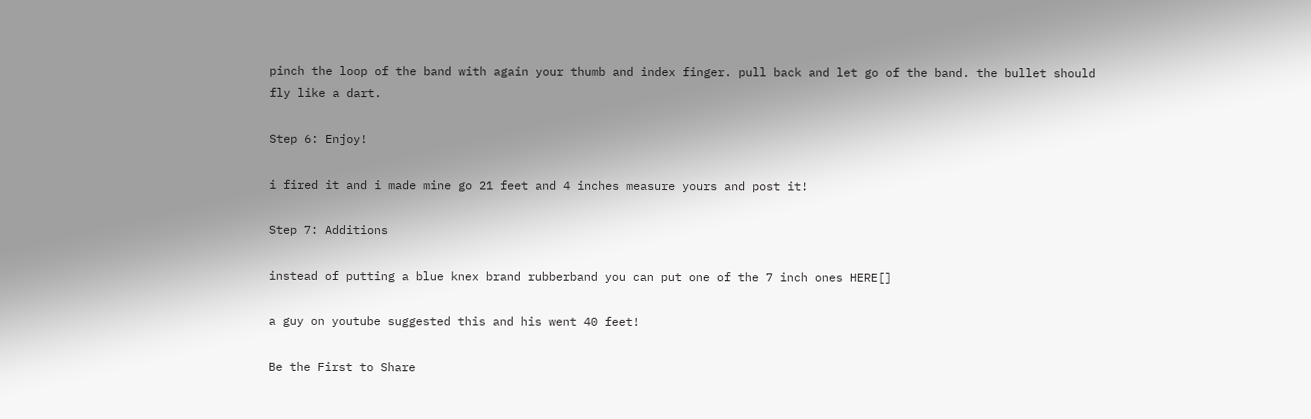pinch the loop of the band with again your thumb and index finger. pull back and let go of the band. the bullet should fly like a dart.

Step 6: Enjoy!

i fired it and i made mine go 21 feet and 4 inches measure yours and post it!

Step 7: Additions

instead of putting a blue knex brand rubberband you can put one of the 7 inch ones HERE[]

a guy on youtube suggested this and his went 40 feet!

Be the First to Share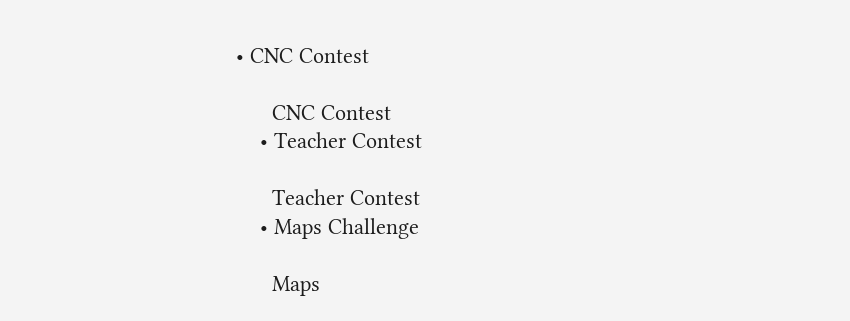• CNC Contest

      CNC Contest
    • Teacher Contest

      Teacher Contest
    • Maps Challenge

      Maps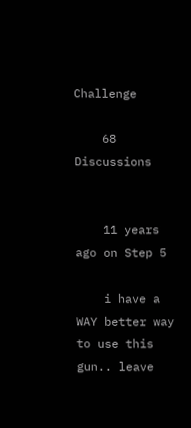Challenge

    68 Discussions


    11 years ago on Step 5

    i have a WAY better way to use this gun.. leave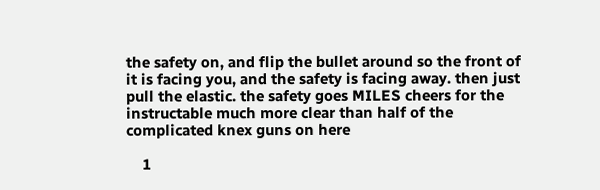the safety on, and flip the bullet around so the front of it is facing you, and the safety is facing away. then just pull the elastic. the safety goes MILES cheers for the instructable much more clear than half of the complicated knex guns on here

    1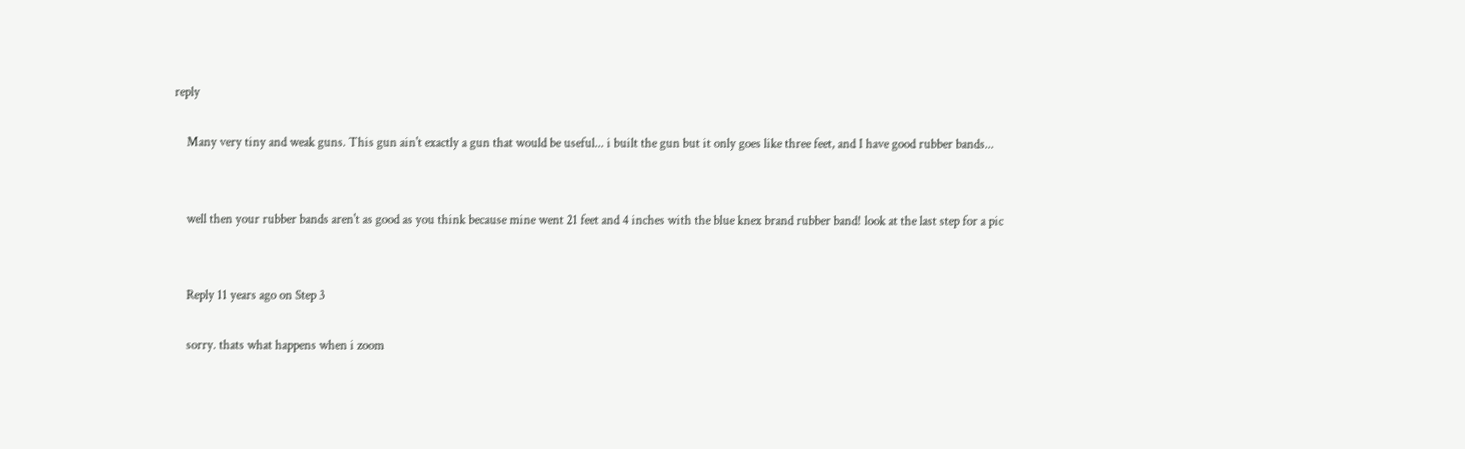reply

    Many very tiny and weak guns. This gun ain't exactly a gun that would be useful... i built the gun but it only goes like three feet, and I have good rubber bands...


    well then your rubber bands aren't as good as you think because mine went 21 feet and 4 inches with the blue knex brand rubber band! look at the last step for a pic


    Reply 11 years ago on Step 3

    sorry. thats what happens when i zoom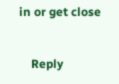in or get close


    Reply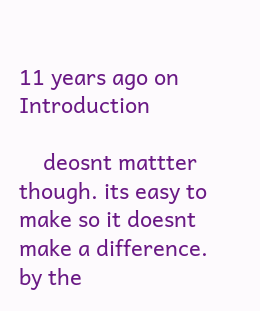11 years ago on Introduction

    deosnt mattter though. its easy to make so it doesnt make a difference. by the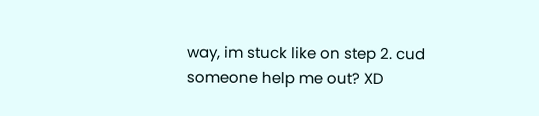way, im stuck like on step 2. cud someone help me out? XD